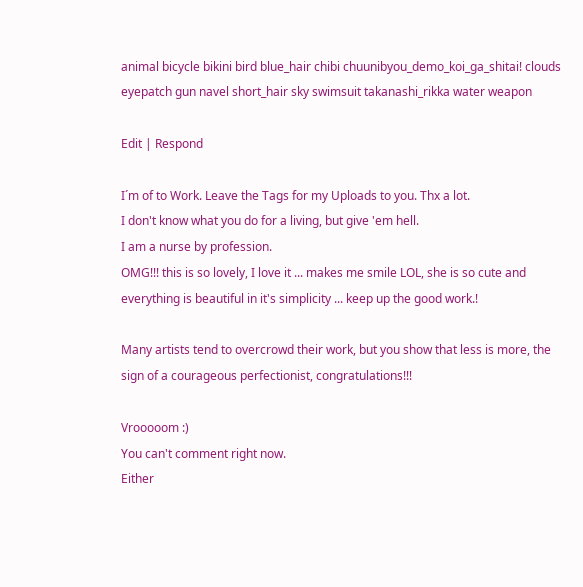animal bicycle bikini bird blue_hair chibi chuunibyou_demo_koi_ga_shitai! clouds eyepatch gun navel short_hair sky swimsuit takanashi_rikka water weapon

Edit | Respond

I´m of to Work. Leave the Tags for my Uploads to you. Thx a lot.
I don't know what you do for a living, but give 'em hell.
I am a nurse by profession.
OMG!!! this is so lovely, I love it ... makes me smile LOL, she is so cute and everything is beautiful in it's simplicity ... keep up the good work.!

Many artists tend to overcrowd their work, but you show that less is more, the sign of a courageous perfectionist, congratulations!!!

Vrooooom :)
You can't comment right now.
Either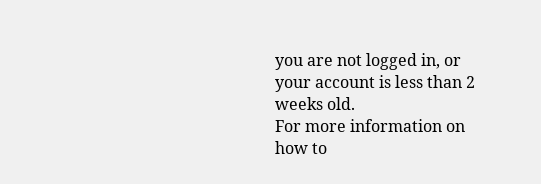you are not logged in, or your account is less than 2 weeks old.
For more information on how to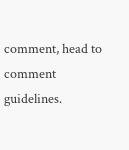comment, head to comment guidelines.